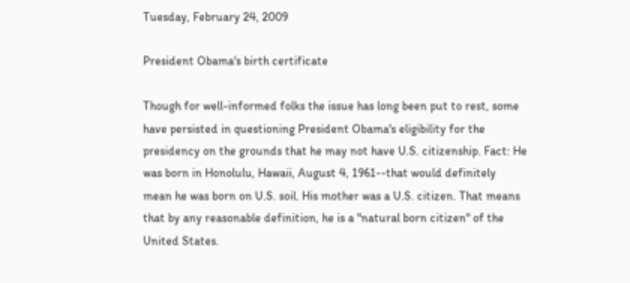Tuesday, February 24, 2009

President Obama's birth certificate

Though for well-informed folks the issue has long been put to rest, some have persisted in questioning President Obama's eligibility for the presidency on the grounds that he may not have U.S. citizenship. Fact: He was born in Honolulu, Hawaii, August 4, 1961--that would definitely mean he was born on U.S. soil. His mother was a U.S. citizen. That means that by any reasonable definition, he is a "natural born citizen" of the United States.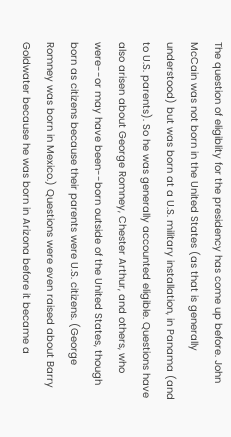The question of eligiblity for the presidency has come up before. John McCain was not born in the United States (as that is generally understood) but was born at a U.S. military installation, in Panama (and to U.S. parents). So he was generally accounted eligible. Questions have also arisen about George Romney, Chester Arthur, and others, who were--or may have been--born outside of the United States, though born as citizens because their parents were U.S. citizens. (George Romney was born in Mexico.) Questions were even raised about Barry Goldwater because he was born in Arizona before it became a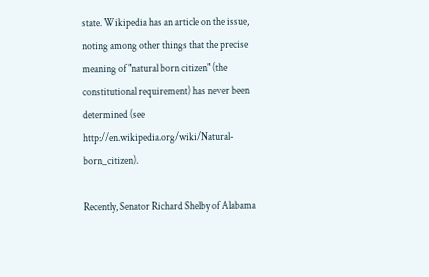state. Wikipedia has an article on the issue, noting among other things that the precise meaning of "natural born citizen" (the constitutional requirement) has never been determined (see http://en.wikipedia.org/wiki/Natural-born_citizen).

Recently, Senator Richard Shelby of Alabama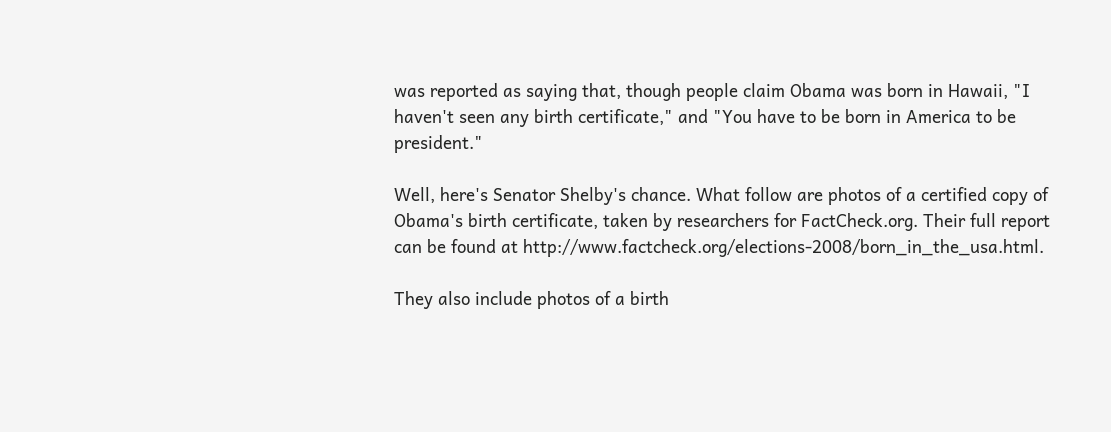was reported as saying that, though people claim Obama was born in Hawaii, "I haven't seen any birth certificate," and "You have to be born in America to be president."

Well, here's Senator Shelby's chance. What follow are photos of a certified copy of Obama's birth certificate, taken by researchers for FactCheck.org. Their full report can be found at http://www.factcheck.org/elections-2008/born_in_the_usa.html.

They also include photos of a birth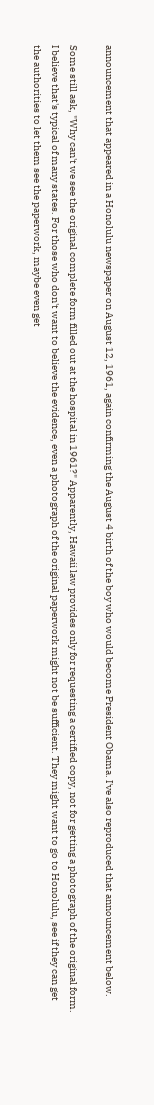announcement that appeared in a Honolulu newspaper on August 12, 1961, again confirming the August 4 birth of the boy who would become President Obama. I've also reproduced that announcement below.

Some still ask, "Why can't we see the original complete form filled out at the hospital in 1961?" Apparently, Hawaii law provides only for requesting a certified copy, not for getting a photograph of the original form. I believe that's typical of many states. For those who don't want to believe the evidence, even a photograph of the original paperwork might not be sufficient. They might want to go to Honolulu, see if they can get the authorities to let them see the paperwork, maybe even get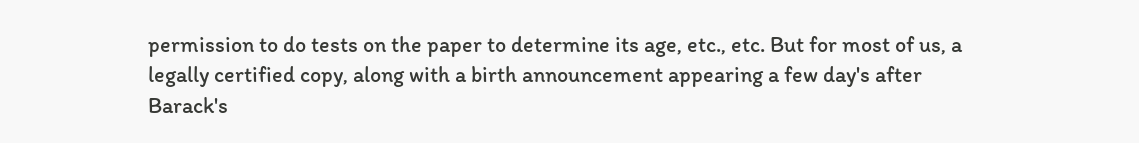permission to do tests on the paper to determine its age, etc., etc. But for most of us, a legally certified copy, along with a birth announcement appearing a few day's after Barack's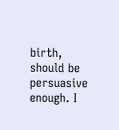birth, should be persuasive enough. I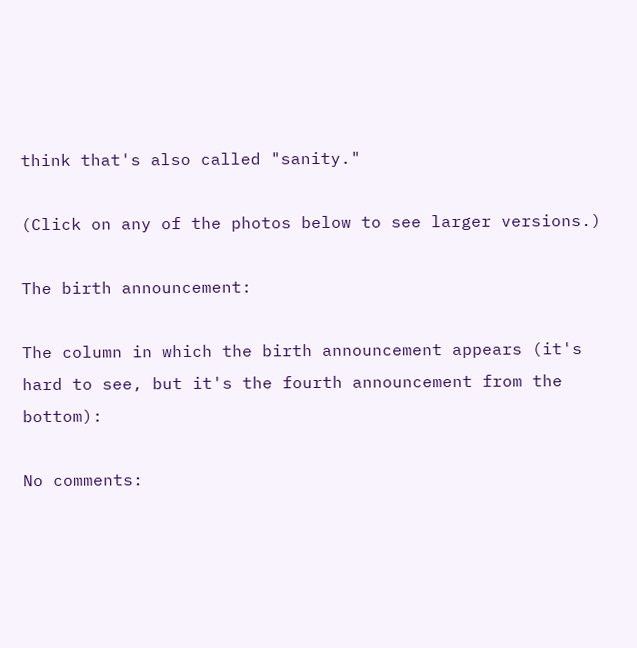think that's also called "sanity."

(Click on any of the photos below to see larger versions.)

The birth announcement:

The column in which the birth announcement appears (it's hard to see, but it's the fourth announcement from the bottom):

No comments: